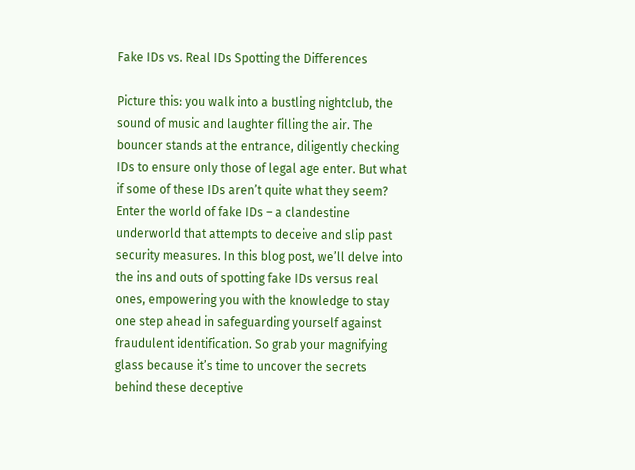Fake IDs vs. Real IDs Spotting the Differences

Picture this: you walk into a bustling nightclub, the sound of music and laughter filling the air. The bouncer stands at the entrance, diligently checking IDs to ensure only those of legal age enter. But what if some of these IDs aren’t quite what they seem? Enter the world of fake IDs – a clandestine underworld that attempts to deceive and slip past security measures. In this blog post, we’ll delve into the ins and outs of spotting fake IDs versus real ones, empowering you with the knowledge to stay one step ahead in safeguarding yourself against fraudulent identification. So grab your magnifying glass because it’s time to uncover the secrets behind these deceptive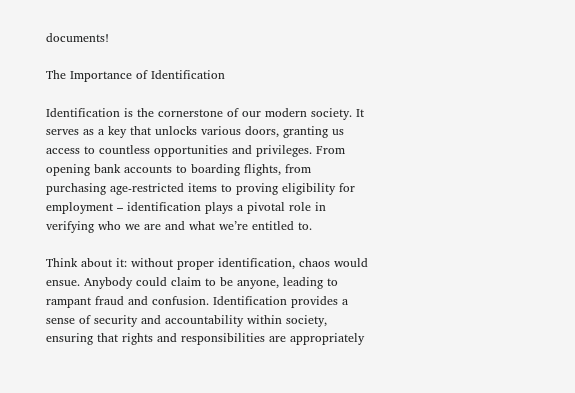documents!

The Importance of Identification

Identification is the cornerstone of our modern society. It serves as a key that unlocks various doors, granting us access to countless opportunities and privileges. From opening bank accounts to boarding flights, from purchasing age-restricted items to proving eligibility for employment – identification plays a pivotal role in verifying who we are and what we’re entitled to.

Think about it: without proper identification, chaos would ensue. Anybody could claim to be anyone, leading to rampant fraud and confusion. Identification provides a sense of security and accountability within society, ensuring that rights and responsibilities are appropriately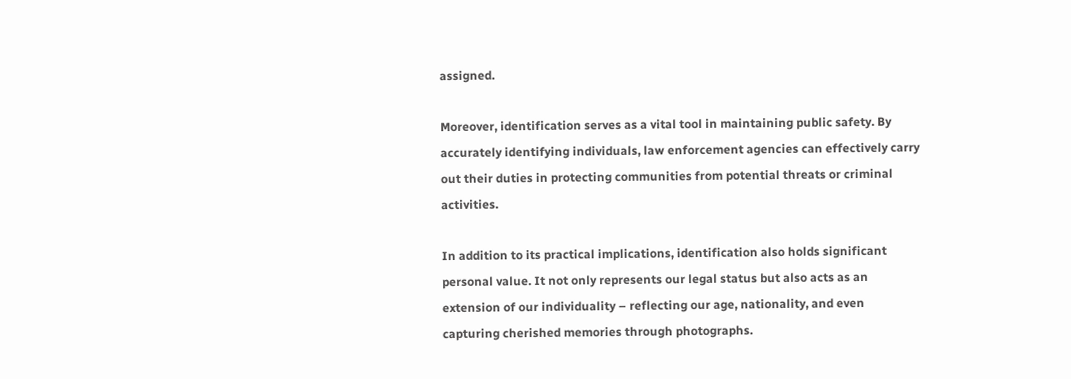assigned.

Moreover, identification serves as a vital tool in maintaining public safety. By accurately identifying individuals, law enforcement agencies can effectively carry out their duties in protecting communities from potential threats or criminal activities.

In addition to its practical implications, identification also holds significant personal value. It not only represents our legal status but also acts as an extension of our individuality – reflecting our age, nationality, and even capturing cherished memories through photographs.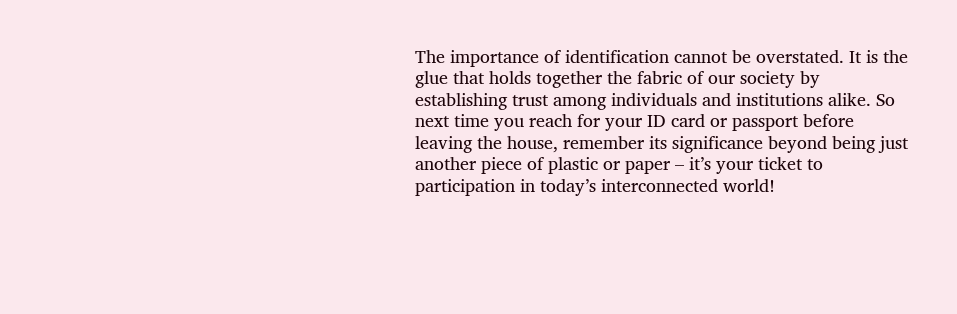The importance of identification cannot be overstated. It is the glue that holds together the fabric of our society by establishing trust among individuals and institutions alike. So next time you reach for your ID card or passport before leaving the house, remember its significance beyond being just another piece of plastic or paper – it’s your ticket to participation in today’s interconnected world!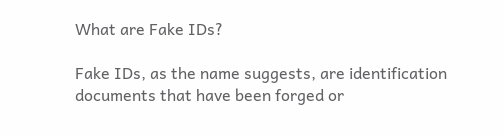What are Fake IDs?

Fake IDs, as the name suggests, are identification documents that have been forged or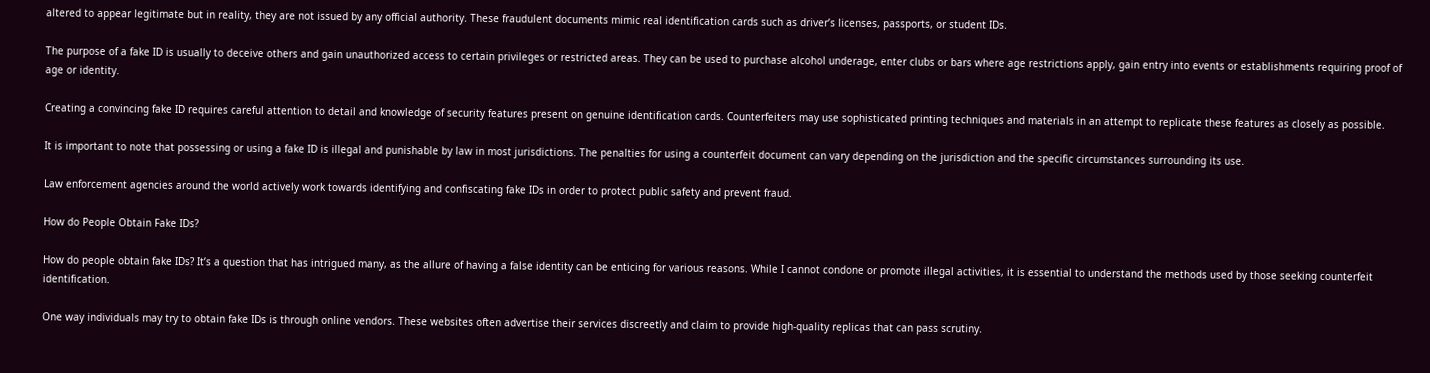altered to appear legitimate but in reality, they are not issued by any official authority. These fraudulent documents mimic real identification cards such as driver’s licenses, passports, or student IDs.

The purpose of a fake ID is usually to deceive others and gain unauthorized access to certain privileges or restricted areas. They can be used to purchase alcohol underage, enter clubs or bars where age restrictions apply, gain entry into events or establishments requiring proof of age or identity.

Creating a convincing fake ID requires careful attention to detail and knowledge of security features present on genuine identification cards. Counterfeiters may use sophisticated printing techniques and materials in an attempt to replicate these features as closely as possible.

It is important to note that possessing or using a fake ID is illegal and punishable by law in most jurisdictions. The penalties for using a counterfeit document can vary depending on the jurisdiction and the specific circumstances surrounding its use.

Law enforcement agencies around the world actively work towards identifying and confiscating fake IDs in order to protect public safety and prevent fraud.

How do People Obtain Fake IDs?

How do people obtain fake IDs? It’s a question that has intrigued many, as the allure of having a false identity can be enticing for various reasons. While I cannot condone or promote illegal activities, it is essential to understand the methods used by those seeking counterfeit identification.

One way individuals may try to obtain fake IDs is through online vendors. These websites often advertise their services discreetly and claim to provide high-quality replicas that can pass scrutiny.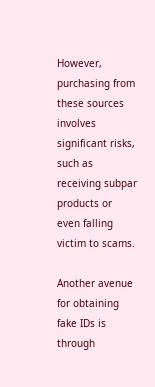However, purchasing from these sources involves significant risks, such as receiving subpar products or even falling victim to scams.

Another avenue for obtaining fake IDs is through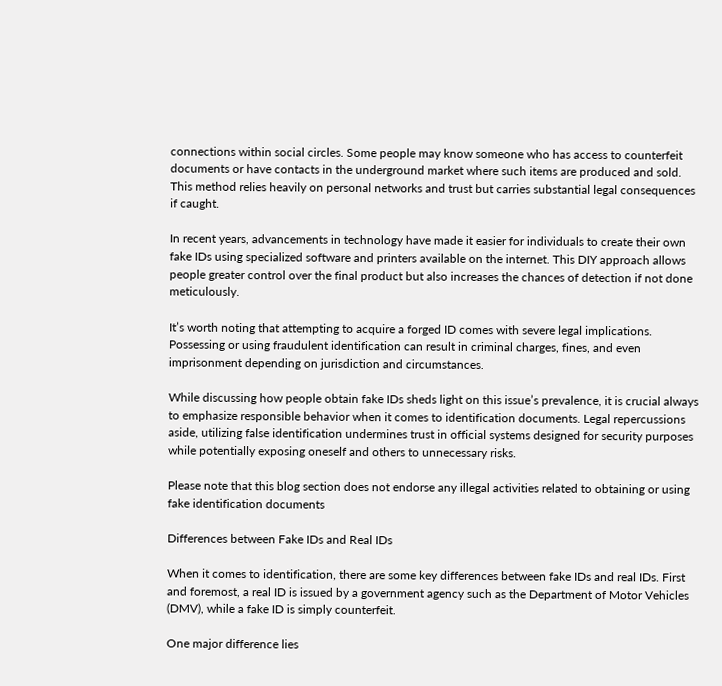connections within social circles. Some people may know someone who has access to counterfeit documents or have contacts in the underground market where such items are produced and sold. This method relies heavily on personal networks and trust but carries substantial legal consequences if caught.

In recent years, advancements in technology have made it easier for individuals to create their own fake IDs using specialized software and printers available on the internet. This DIY approach allows people greater control over the final product but also increases the chances of detection if not done meticulously.

It’s worth noting that attempting to acquire a forged ID comes with severe legal implications. Possessing or using fraudulent identification can result in criminal charges, fines, and even imprisonment depending on jurisdiction and circumstances.

While discussing how people obtain fake IDs sheds light on this issue’s prevalence, it is crucial always to emphasize responsible behavior when it comes to identification documents. Legal repercussions aside, utilizing false identification undermines trust in official systems designed for security purposes while potentially exposing oneself and others to unnecessary risks.

Please note that this blog section does not endorse any illegal activities related to obtaining or using fake identification documents

Differences between Fake IDs and Real IDs

When it comes to identification, there are some key differences between fake IDs and real IDs. First and foremost, a real ID is issued by a government agency such as the Department of Motor Vehicles (DMV), while a fake ID is simply counterfeit.

One major difference lies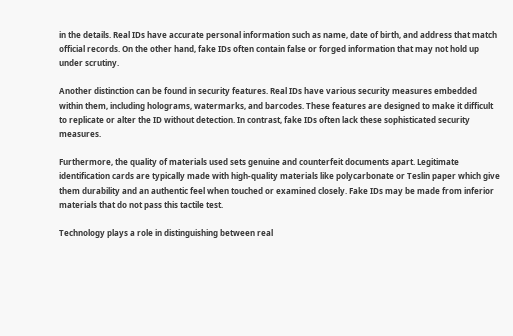in the details. Real IDs have accurate personal information such as name, date of birth, and address that match official records. On the other hand, fake IDs often contain false or forged information that may not hold up under scrutiny.

Another distinction can be found in security features. Real IDs have various security measures embedded within them, including holograms, watermarks, and barcodes. These features are designed to make it difficult to replicate or alter the ID without detection. In contrast, fake IDs often lack these sophisticated security measures.

Furthermore, the quality of materials used sets genuine and counterfeit documents apart. Legitimate identification cards are typically made with high-quality materials like polycarbonate or Teslin paper which give them durability and an authentic feel when touched or examined closely. Fake IDs may be made from inferior materials that do not pass this tactile test.

Technology plays a role in distinguishing between real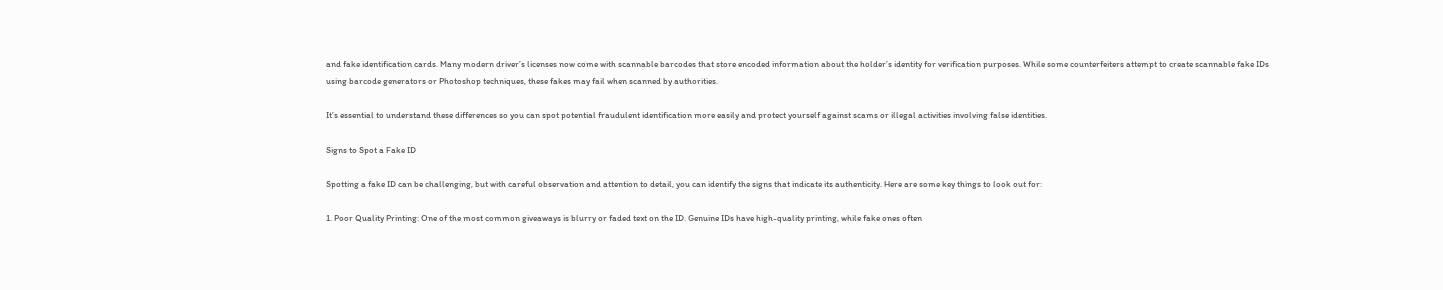and fake identification cards. Many modern driver’s licenses now come with scannable barcodes that store encoded information about the holder’s identity for verification purposes. While some counterfeiters attempt to create scannable fake IDs using barcode generators or Photoshop techniques, these fakes may fail when scanned by authorities.

It’s essential to understand these differences so you can spot potential fraudulent identification more easily and protect yourself against scams or illegal activities involving false identities.

Signs to Spot a Fake ID

Spotting a fake ID can be challenging, but with careful observation and attention to detail, you can identify the signs that indicate its authenticity. Here are some key things to look out for:

1. Poor Quality Printing: One of the most common giveaways is blurry or faded text on the ID. Genuine IDs have high-quality printing, while fake ones often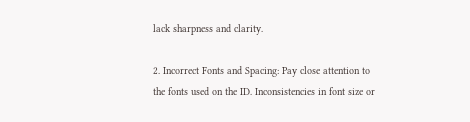lack sharpness and clarity.

2. Incorrect Fonts and Spacing: Pay close attention to the fonts used on the ID. Inconsistencies in font size or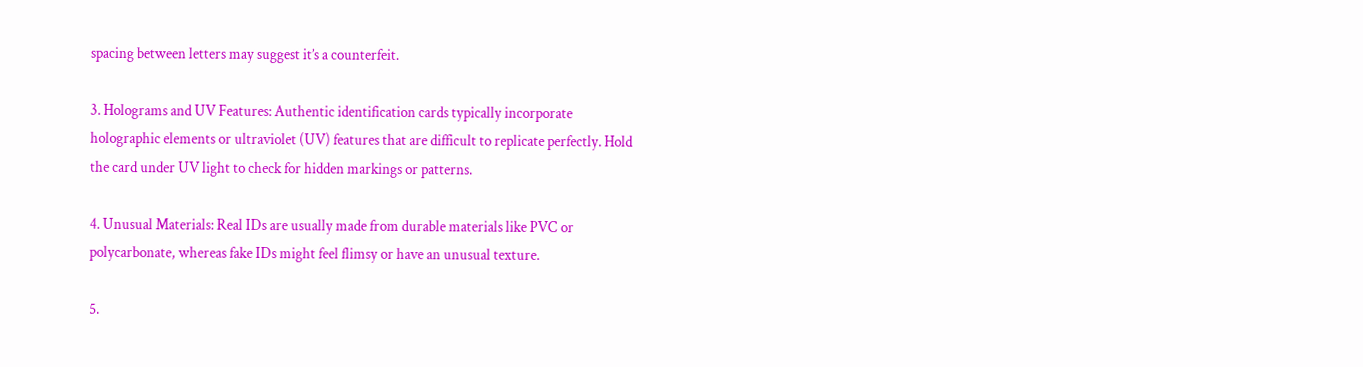spacing between letters may suggest it’s a counterfeit.

3. Holograms and UV Features: Authentic identification cards typically incorporate holographic elements or ultraviolet (UV) features that are difficult to replicate perfectly. Hold the card under UV light to check for hidden markings or patterns.

4. Unusual Materials: Real IDs are usually made from durable materials like PVC or polycarbonate, whereas fake IDs might feel flimsy or have an unusual texture.

5.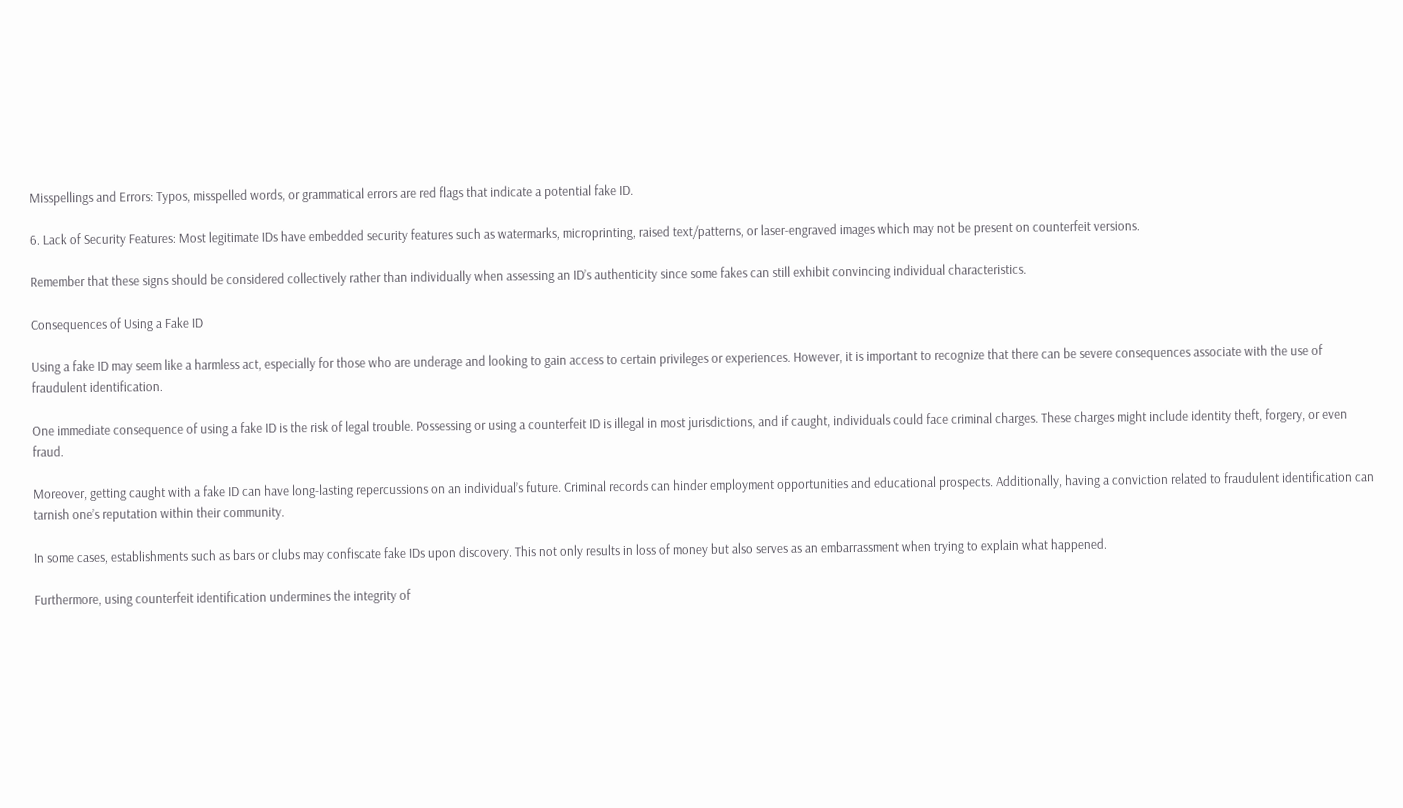Misspellings and Errors: Typos, misspelled words, or grammatical errors are red flags that indicate a potential fake ID.

6. Lack of Security Features: Most legitimate IDs have embedded security features such as watermarks, microprinting, raised text/patterns, or laser-engraved images which may not be present on counterfeit versions.

Remember that these signs should be considered collectively rather than individually when assessing an ID’s authenticity since some fakes can still exhibit convincing individual characteristics.

Consequences of Using a Fake ID

Using a fake ID may seem like a harmless act, especially for those who are underage and looking to gain access to certain privileges or experiences. However, it is important to recognize that there can be severe consequences associate with the use of fraudulent identification.

One immediate consequence of using a fake ID is the risk of legal trouble. Possessing or using a counterfeit ID is illegal in most jurisdictions, and if caught, individuals could face criminal charges. These charges might include identity theft, forgery, or even fraud.

Moreover, getting caught with a fake ID can have long-lasting repercussions on an individual’s future. Criminal records can hinder employment opportunities and educational prospects. Additionally, having a conviction related to fraudulent identification can tarnish one’s reputation within their community.

In some cases, establishments such as bars or clubs may confiscate fake IDs upon discovery. This not only results in loss of money but also serves as an embarrassment when trying to explain what happened.

Furthermore, using counterfeit identification undermines the integrity of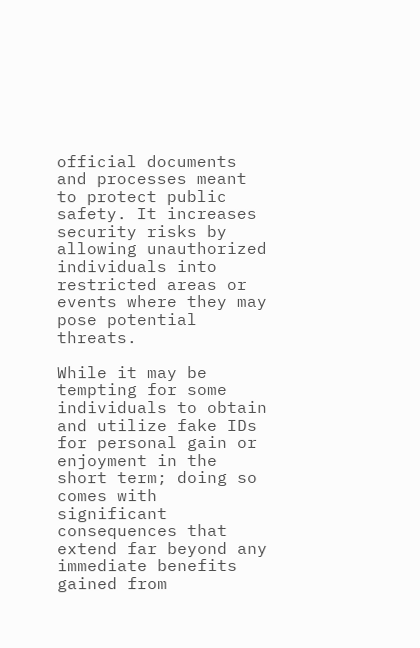official documents and processes meant to protect public safety. It increases security risks by allowing unauthorized individuals into restricted areas or events where they may pose potential threats.

While it may be tempting for some individuals to obtain and utilize fake IDs for personal gain or enjoyment in the short term; doing so comes with significant consequences that extend far beyond any immediate benefits gained from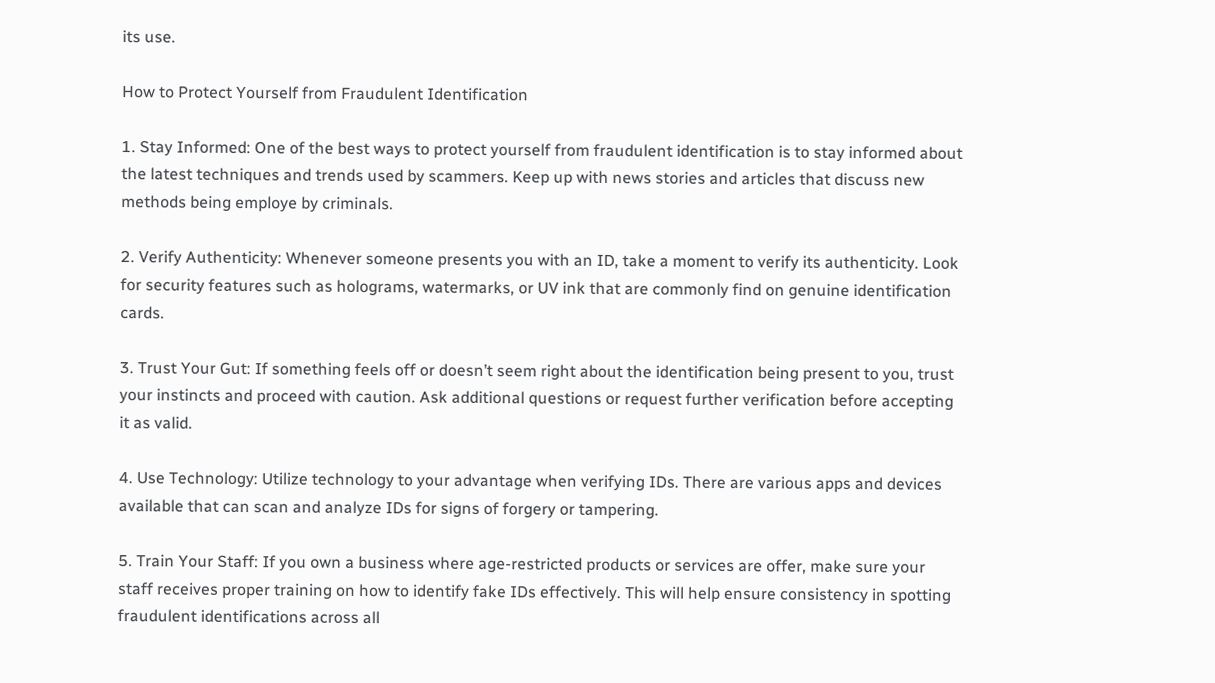its use.

How to Protect Yourself from Fraudulent Identification

1. Stay Informed: One of the best ways to protect yourself from fraudulent identification is to stay informed about the latest techniques and trends used by scammers. Keep up with news stories and articles that discuss new methods being employe by criminals.

2. Verify Authenticity: Whenever someone presents you with an ID, take a moment to verify its authenticity. Look for security features such as holograms, watermarks, or UV ink that are commonly find on genuine identification cards.

3. Trust Your Gut: If something feels off or doesn’t seem right about the identification being present to you, trust your instincts and proceed with caution. Ask additional questions or request further verification before accepting it as valid.

4. Use Technology: Utilize technology to your advantage when verifying IDs. There are various apps and devices available that can scan and analyze IDs for signs of forgery or tampering.

5. Train Your Staff: If you own a business where age-restricted products or services are offer, make sure your staff receives proper training on how to identify fake IDs effectively. This will help ensure consistency in spotting fraudulent identifications across all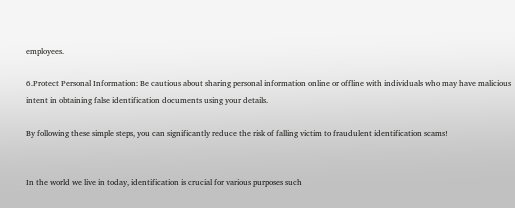employees.

6.Protect Personal Information: Be cautious about sharing personal information online or offline with individuals who may have malicious intent in obtaining false identification documents using your details.

By following these simple steps, you can significantly reduce the risk of falling victim to fraudulent identification scams!


In the world we live in today, identification is crucial for various purposes such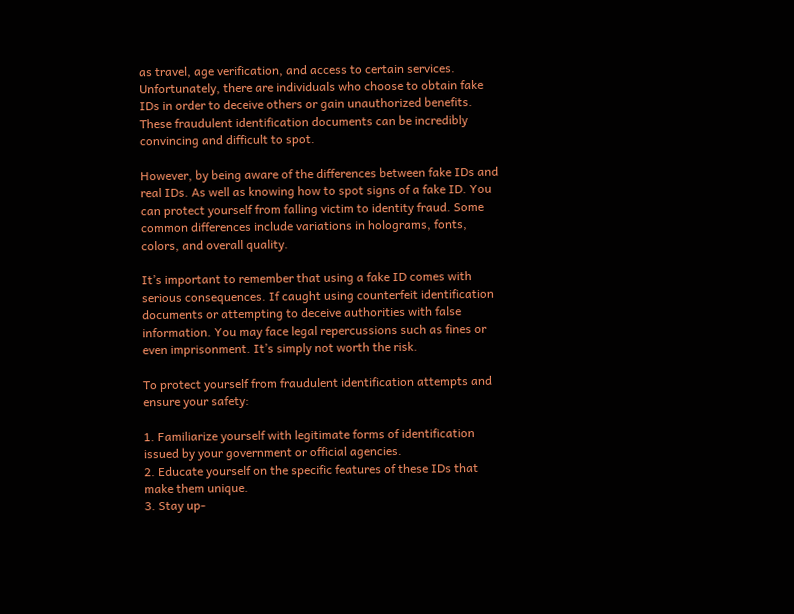as travel, age verification, and access to certain services. Unfortunately, there are individuals who choose to obtain fake IDs in order to deceive others or gain unauthorized benefits. These fraudulent identification documents can be incredibly convincing and difficult to spot.

However, by being aware of the differences between fake IDs and real IDs. As well as knowing how to spot signs of a fake ID. You can protect yourself from falling victim to identity fraud. Some common differences include variations in holograms, fonts, colors, and overall quality.

It’s important to remember that using a fake ID comes with serious consequences. If caught using counterfeit identification documents or attempting to deceive authorities with false information. You may face legal repercussions such as fines or even imprisonment. It’s simply not worth the risk.

To protect yourself from fraudulent identification attempts and ensure your safety:

1. Familiarize yourself with legitimate forms of identification issued by your government or official agencies.
2. Educate yourself on the specific features of these IDs that make them unique.
3. Stay up-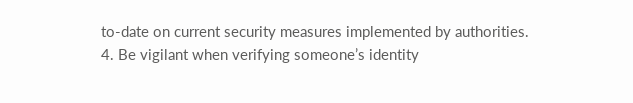to-date on current security measures implemented by authorities.
4. Be vigilant when verifying someone’s identity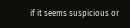if it seems suspicious or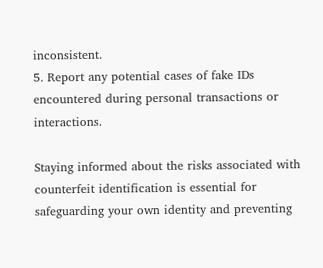inconsistent.
5. Report any potential cases of fake IDs encountered during personal transactions or interactions.

Staying informed about the risks associated with counterfeit identification is essential for safeguarding your own identity and preventing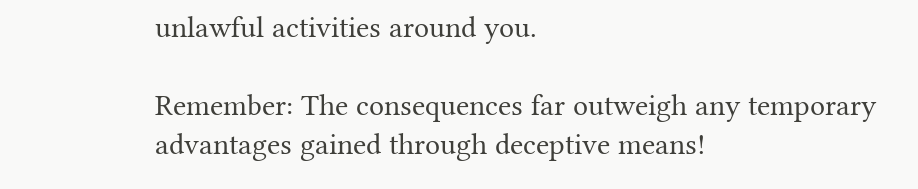unlawful activities around you.

Remember: The consequences far outweigh any temporary advantages gained through deceptive means!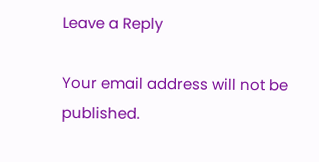Leave a Reply

Your email address will not be published.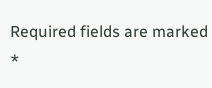Required fields are marked *